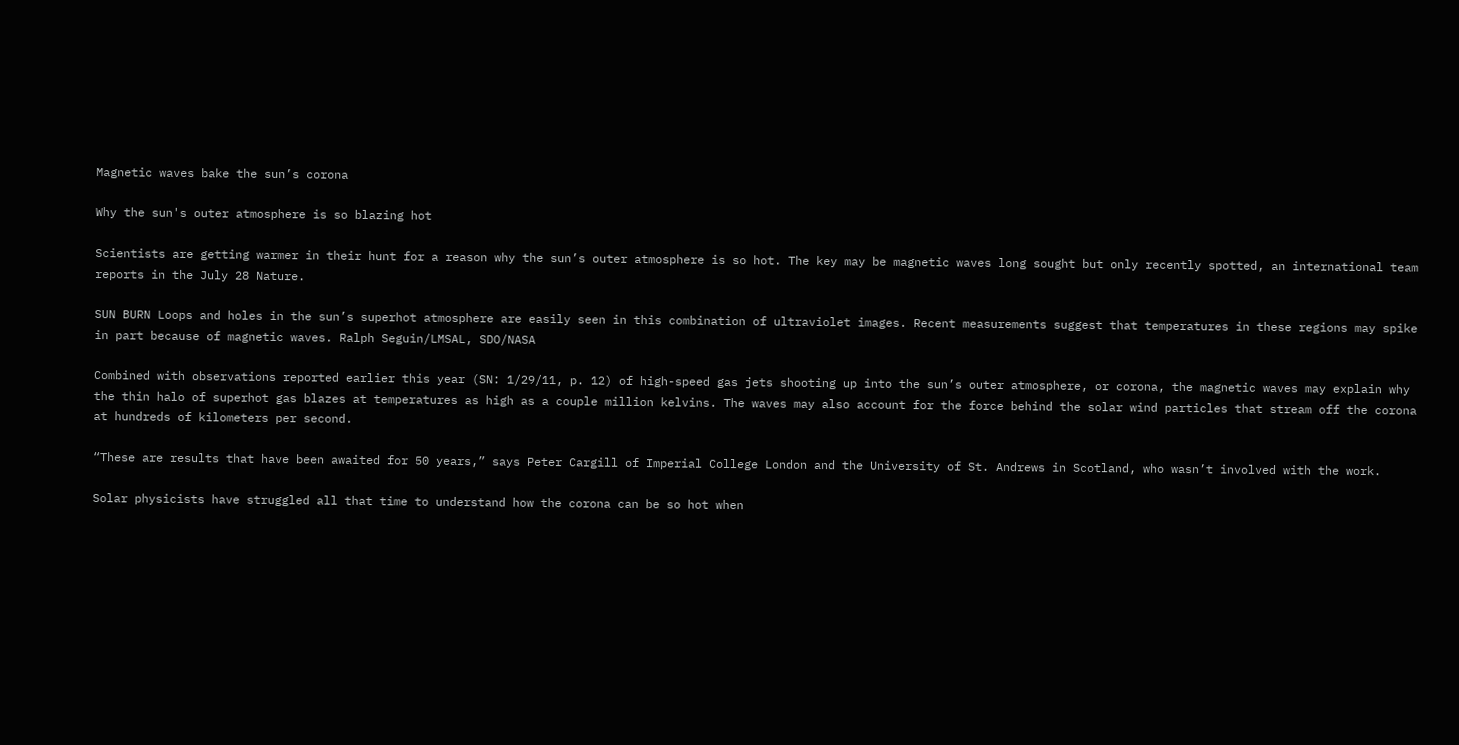Magnetic waves bake the sun’s corona

Why the sun's outer atmosphere is so blazing hot

Scientists are getting warmer in their hunt for a reason why the sun’s outer atmosphere is so hot. The key may be magnetic waves long sought but only recently spotted, an international team reports in the July 28 Nature.

SUN BURN Loops and holes in the sun’s superhot atmosphere are easily seen in this combination of ultraviolet images. Recent measurements suggest that temperatures in these regions may spike in part because of magnetic waves. Ralph Seguin/LMSAL, SDO/NASA

Combined with observations reported earlier this year (SN: 1/29/11, p. 12) of high-speed gas jets shooting up into the sun’s outer atmosphere, or corona, the magnetic waves may explain why the thin halo of superhot gas blazes at temperatures as high as a couple million kelvins. The waves may also account for the force behind the solar wind particles that stream off the corona at hundreds of kilometers per second.

“These are results that have been awaited for 50 years,” says Peter Cargill of Imperial College London and the University of St. Andrews in Scotland, who wasn’t involved with the work.

Solar physicists have struggled all that time to understand how the corona can be so hot when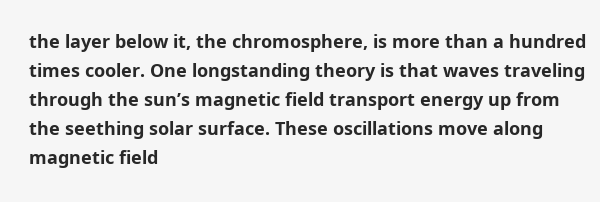the layer below it, the chromosphere, is more than a hundred times cooler. One longstanding theory is that waves traveling through the sun’s magnetic field transport energy up from the seething solar surface. These oscillations move along magnetic field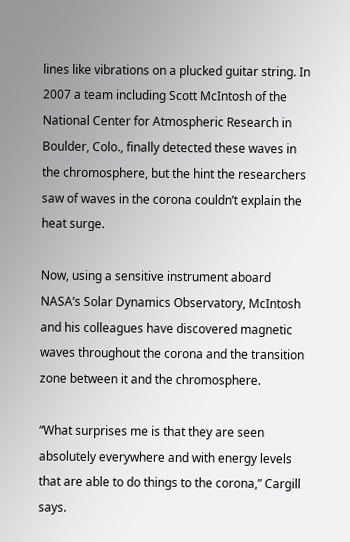lines like vibrations on a plucked guitar string. In 2007 a team including Scott McIntosh of the National Center for Atmospheric Research in Boulder, Colo., finally detected these waves in the chromosphere, but the hint the researchers saw of waves in the corona couldn’t explain the heat surge.

Now, using a sensitive instrument aboard NASA’s Solar Dynamics Observatory, McIntosh and his colleagues have discovered magnetic waves throughout the corona and the transition zone between it and the chromosphere.

“What surprises me is that they are seen absolutely everywhere and with energy levels that are able to do things to the corona,” Cargill says.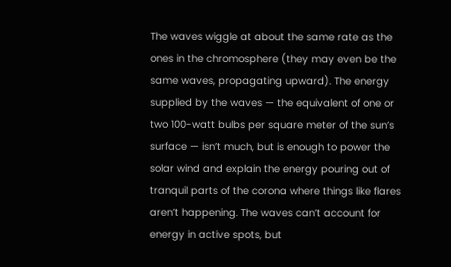The waves wiggle at about the same rate as the ones in the chromosphere (they may even be the same waves, propagating upward). The energy supplied by the waves — the equivalent of one or two 100-watt bulbs per square meter of the sun’s surface — isn’t much, but is enough to power the solar wind and explain the energy pouring out of tranquil parts of the corona where things like flares aren’t happening. The waves can’t account for energy in active spots, but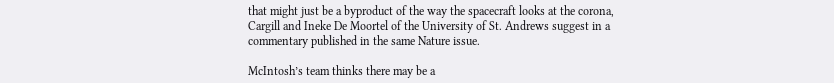that might just be a byproduct of the way the spacecraft looks at the corona, Cargill and Ineke De Moortel of the University of St. Andrews suggest in a commentary published in the same Nature issue.

McIntosh’s team thinks there may be a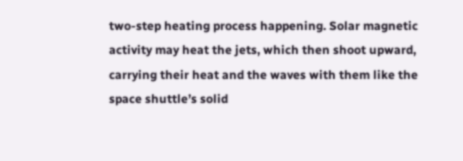two-step heating process happening. Solar magnetic activity may heat the jets, which then shoot upward, carrying their heat and the waves with them like the space shuttle’s solid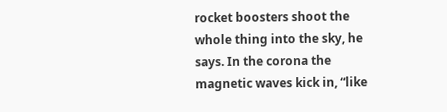rocket boosters shoot the whole thing into the sky, he says. In the corona the magnetic waves kick in, “like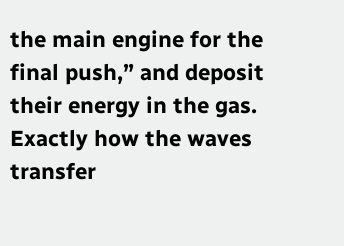the main engine for the final push,” and deposit their energy in the gas. Exactly how the waves transfer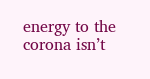energy to the corona isn’t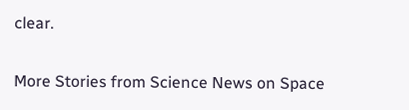clear.

More Stories from Science News on Space